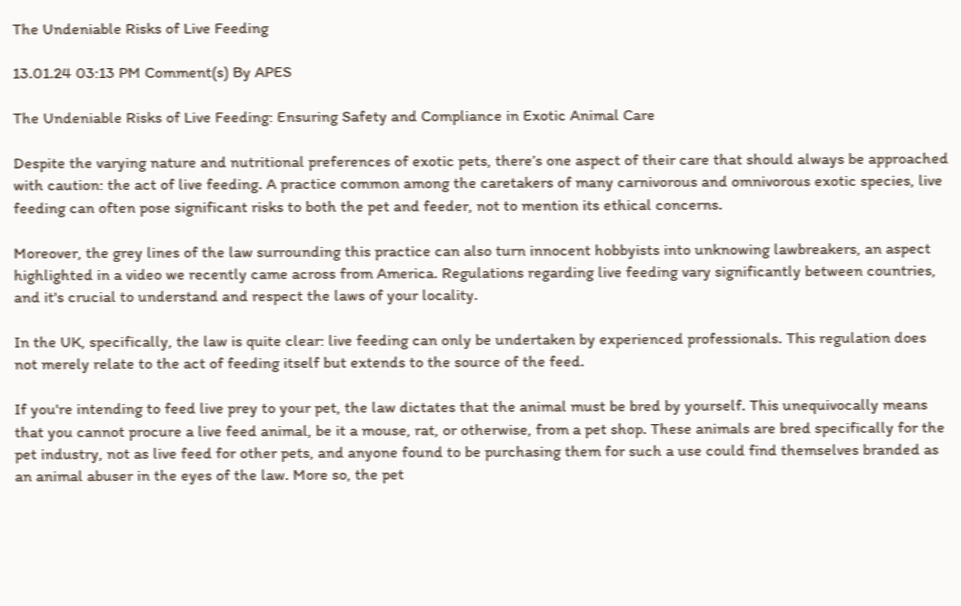The Undeniable Risks of Live Feeding

13.01.24 03:13 PM Comment(s) By APES

The Undeniable Risks of Live Feeding: Ensuring Safety and Compliance in Exotic Animal Care

Despite the varying nature and nutritional preferences of exotic pets, there’s one aspect of their care that should always be approached with caution: the act of live feeding. A practice common among the caretakers of many carnivorous and omnivorous exotic species, live feeding can often pose significant risks to both the pet and feeder, not to mention its ethical concerns.

Moreover, the grey lines of the law surrounding this practice can also turn innocent hobbyists into unknowing lawbreakers, an aspect highlighted in a video we recently came across from America. Regulations regarding live feeding vary significantly between countries, and it's crucial to understand and respect the laws of your locality.

In the UK, specifically, the law is quite clear: live feeding can only be undertaken by experienced professionals. This regulation does not merely relate to the act of feeding itself but extends to the source of the feed.

If you're intending to feed live prey to your pet, the law dictates that the animal must be bred by yourself. This unequivocally means that you cannot procure a live feed animal, be it a mouse, rat, or otherwise, from a pet shop. These animals are bred specifically for the pet industry, not as live feed for other pets, and anyone found to be purchasing them for such a use could find themselves branded as an animal abuser in the eyes of the law. More so, the pet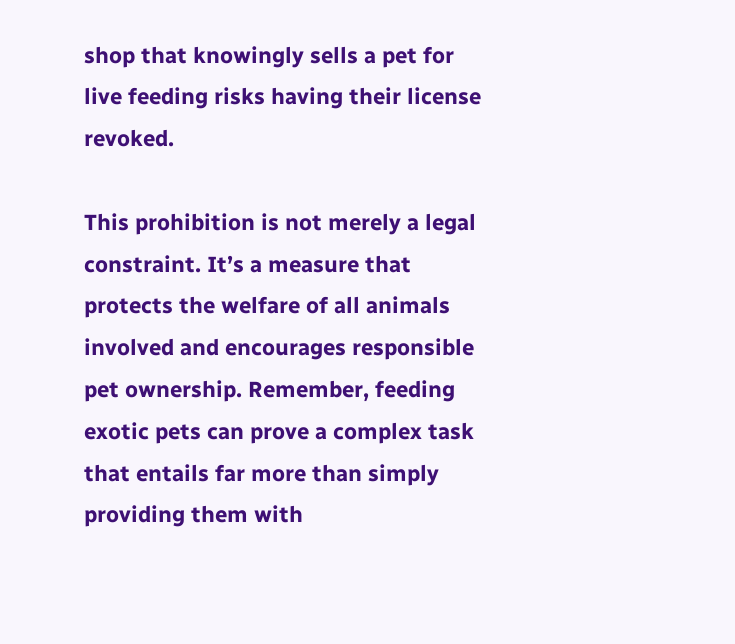shop that knowingly sells a pet for live feeding risks having their license revoked.

This prohibition is not merely a legal constraint. It’s a measure that protects the welfare of all animals involved and encourages responsible pet ownership. Remember, feeding exotic pets can prove a complex task that entails far more than simply providing them with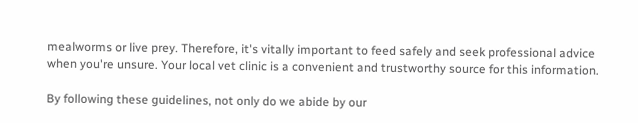mealworms or live prey. Therefore, it's vitally important to feed safely and seek professional advice when you're unsure. Your local vet clinic is a convenient and trustworthy source for this information.

By following these guidelines, not only do we abide by our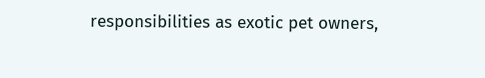responsibilities as exotic pet owners,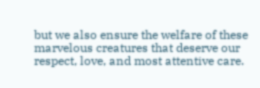but we also ensure the welfare of these marvelous creatures that deserve our respect, love, and most attentive care.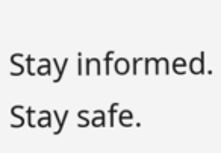Stay informed. Stay safe.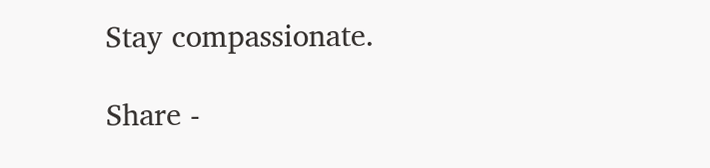Stay compassionate.

Share -